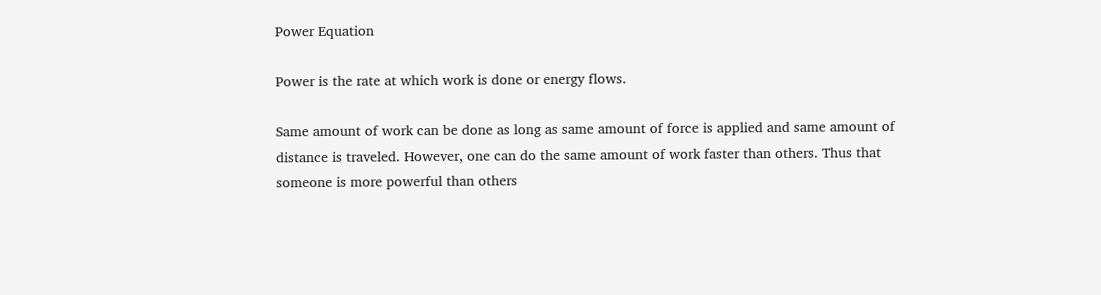Power Equation

Power is the rate at which work is done or energy flows.

Same amount of work can be done as long as same amount of force is applied and same amount of distance is traveled. However, one can do the same amount of work faster than others. Thus that someone is more powerful than others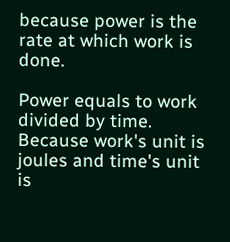because power is the rate at which work is done.

Power equals to work divided by time. Because work's unit is joules and time's unit is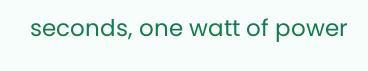seconds, one watt of power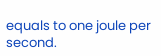equals to one joule per second.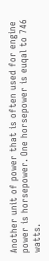Another unit of power that is often used for engine power is horsepower. One horsepower is euqal to 746 watts.